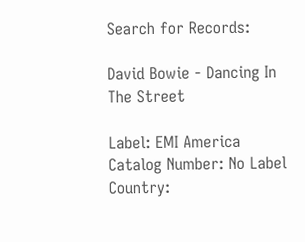Search for Records:

David Bowie - Dancing In The Street

Label: EMI America
Catalog Number: No Label
Country: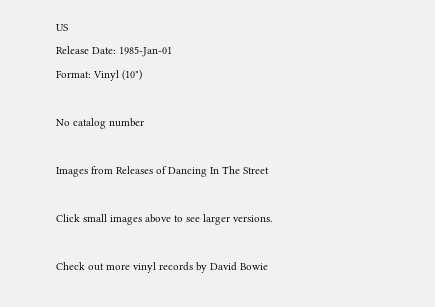US
Release Date: 1985-Jan-01
Format: Vinyl (10")

No catalog number

Images from Releases of Dancing In The Street

Click small images above to see larger versions.

Check out more vinyl records by David Bowie